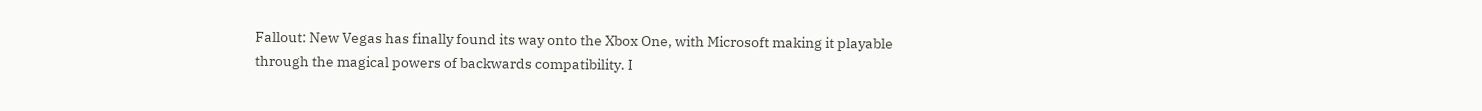Fallout: New Vegas has finally found its way onto the Xbox One, with Microsoft making it playable through the magical powers of backwards compatibility. I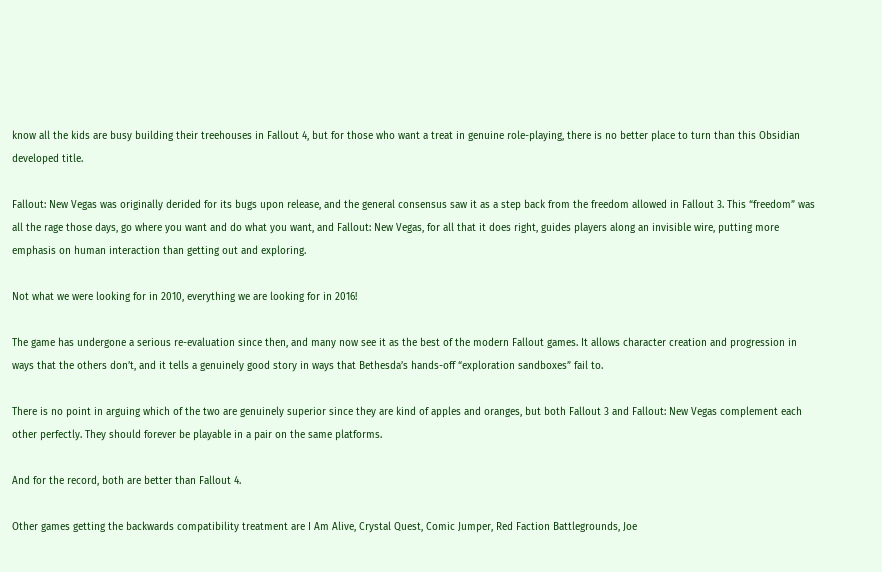know all the kids are busy building their treehouses in Fallout 4, but for those who want a treat in genuine role-playing, there is no better place to turn than this Obsidian developed title.

Fallout: New Vegas was originally derided for its bugs upon release, and the general consensus saw it as a step back from the freedom allowed in Fallout 3. This “freedom” was all the rage those days, go where you want and do what you want, and Fallout: New Vegas, for all that it does right, guides players along an invisible wire, putting more emphasis on human interaction than getting out and exploring.

Not what we were looking for in 2010, everything we are looking for in 2016!

The game has undergone a serious re-evaluation since then, and many now see it as the best of the modern Fallout games. It allows character creation and progression in ways that the others don’t, and it tells a genuinely good story in ways that Bethesda’s hands-off “exploration sandboxes” fail to.

There is no point in arguing which of the two are genuinely superior since they are kind of apples and oranges, but both Fallout 3 and Fallout: New Vegas complement each other perfectly. They should forever be playable in a pair on the same platforms.

And for the record, both are better than Fallout 4.

Other games getting the backwards compatibility treatment are I Am Alive, Crystal Quest, Comic Jumper, Red Faction Battlegrounds, Joe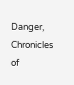Danger, Chronicles of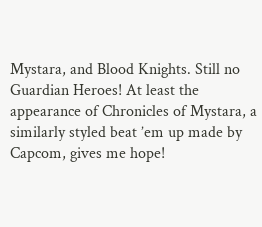Mystara, and Blood Knights. Still no Guardian Heroes! At least the appearance of Chronicles of Mystara, a similarly styled beat ’em up made by Capcom, gives me hope!